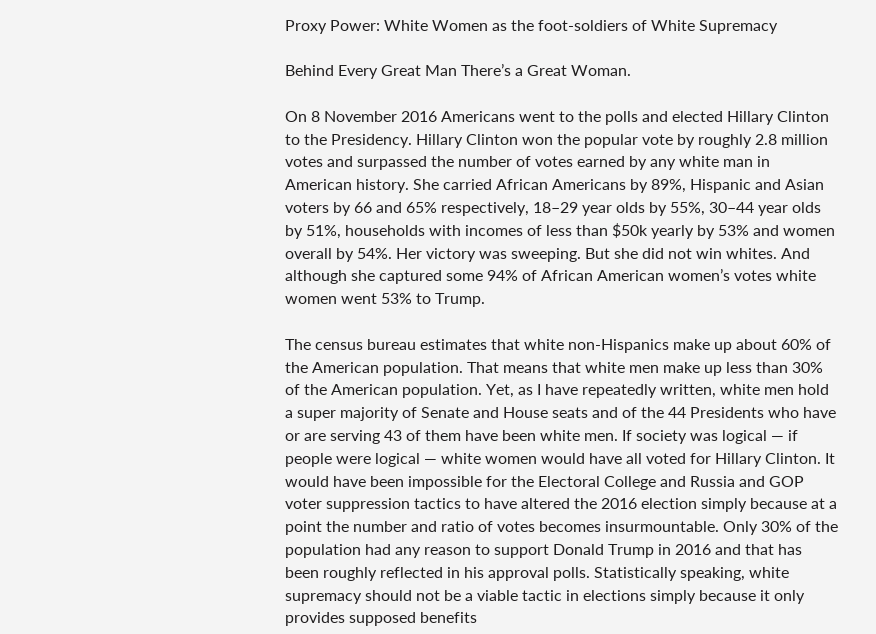Proxy Power: White Women as the foot-soldiers of White Supremacy

Behind Every Great Man There’s a Great Woman.

On 8 November 2016 Americans went to the polls and elected Hillary Clinton to the Presidency. Hillary Clinton won the popular vote by roughly 2.8 million votes and surpassed the number of votes earned by any white man in American history. She carried African Americans by 89%, Hispanic and Asian voters by 66 and 65% respectively, 18–29 year olds by 55%, 30–44 year olds by 51%, households with incomes of less than $50k yearly by 53% and women overall by 54%. Her victory was sweeping. But she did not win whites. And although she captured some 94% of African American women’s votes white women went 53% to Trump.

The census bureau estimates that white non-Hispanics make up about 60% of the American population. That means that white men make up less than 30% of the American population. Yet, as I have repeatedly written, white men hold a super majority of Senate and House seats and of the 44 Presidents who have or are serving 43 of them have been white men. If society was logical — if people were logical — white women would have all voted for Hillary Clinton. It would have been impossible for the Electoral College and Russia and GOP voter suppression tactics to have altered the 2016 election simply because at a point the number and ratio of votes becomes insurmountable. Only 30% of the population had any reason to support Donald Trump in 2016 and that has been roughly reflected in his approval polls. Statistically speaking, white supremacy should not be a viable tactic in elections simply because it only provides supposed benefits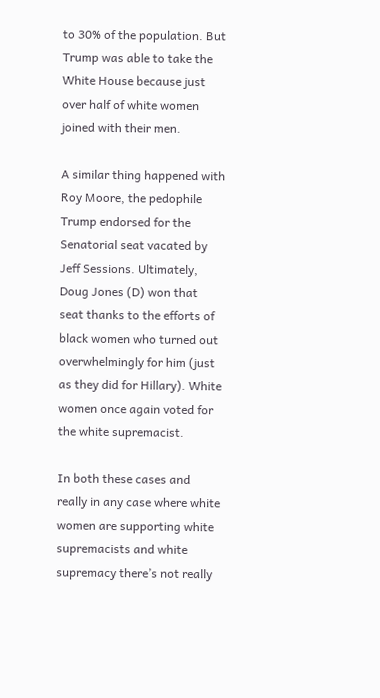to 30% of the population. But Trump was able to take the White House because just over half of white women joined with their men.

A similar thing happened with Roy Moore, the pedophile Trump endorsed for the Senatorial seat vacated by Jeff Sessions. Ultimately, Doug Jones (D) won that seat thanks to the efforts of black women who turned out overwhelmingly for him (just as they did for Hillary). White women once again voted for the white supremacist.

In both these cases and really in any case where white women are supporting white supremacists and white supremacy there’s not really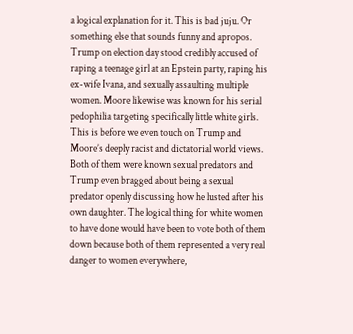a logical explanation for it. This is bad juju. Or something else that sounds funny and apropos. Trump on election day stood credibly accused of raping a teenage girl at an Epstein party, raping his ex-wife Ivana, and sexually assaulting multiple women. Moore likewise was known for his serial pedophilia targeting specifically little white girls. This is before we even touch on Trump and Moore’s deeply racist and dictatorial world views. Both of them were known sexual predators and Trump even bragged about being a sexual predator openly discussing how he lusted after his own daughter. The logical thing for white women to have done would have been to vote both of them down because both of them represented a very real danger to women everywhere,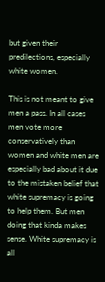but given their predilections, especially white women.

This is not meant to give men a pass. In all cases men vote more conservatively than women and white men are especially bad about it due to the mistaken belief that white supremacy is going to help them. But men doing that kinda makes sense. White supremacy is all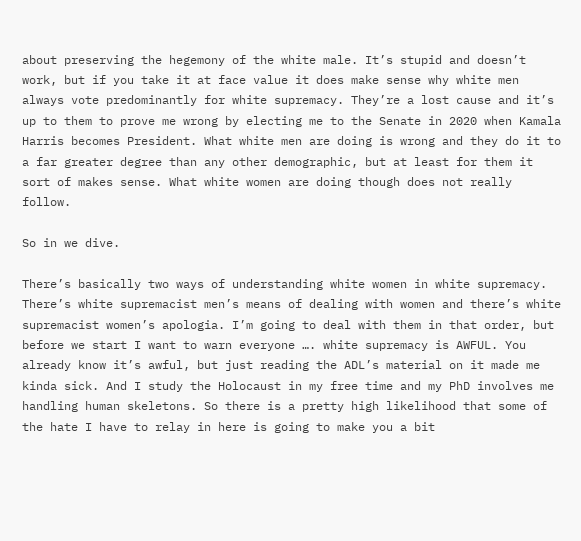about preserving the hegemony of the white male. It’s stupid and doesn’t work, but if you take it at face value it does make sense why white men always vote predominantly for white supremacy. They’re a lost cause and it’s up to them to prove me wrong by electing me to the Senate in 2020 when Kamala Harris becomes President. What white men are doing is wrong and they do it to a far greater degree than any other demographic, but at least for them it sort of makes sense. What white women are doing though does not really follow.

So in we dive.

There’s basically two ways of understanding white women in white supremacy. There’s white supremacist men’s means of dealing with women and there’s white supremacist women’s apologia. I’m going to deal with them in that order, but before we start I want to warn everyone …. white supremacy is AWFUL. You already know it’s awful, but just reading the ADL’s material on it made me kinda sick. And I study the Holocaust in my free time and my PhD involves me handling human skeletons. So there is a pretty high likelihood that some of the hate I have to relay in here is going to make you a bit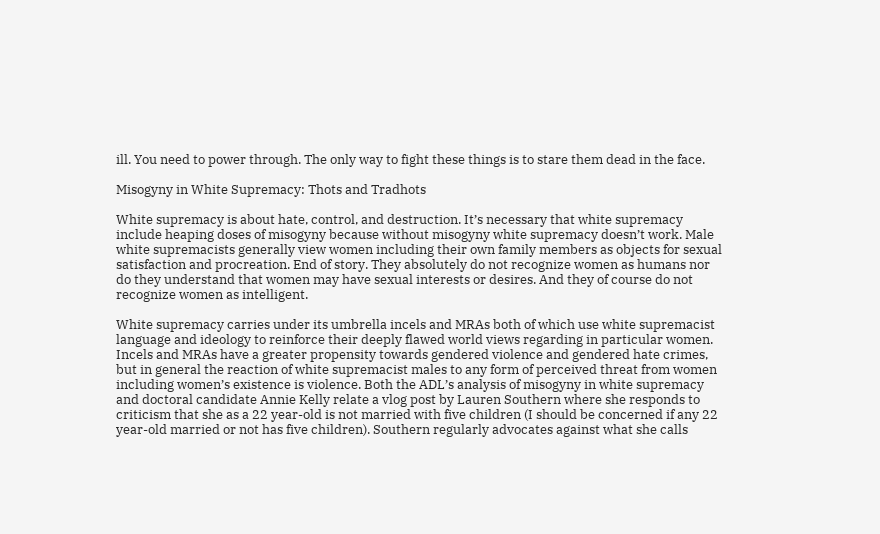ill. You need to power through. The only way to fight these things is to stare them dead in the face.

Misogyny in White Supremacy: Thots and Tradhots

White supremacy is about hate, control, and destruction. It’s necessary that white supremacy include heaping doses of misogyny because without misogyny white supremacy doesn’t work. Male white supremacists generally view women including their own family members as objects for sexual satisfaction and procreation. End of story. They absolutely do not recognize women as humans nor do they understand that women may have sexual interests or desires. And they of course do not recognize women as intelligent.

White supremacy carries under its umbrella incels and MRAs both of which use white supremacist language and ideology to reinforce their deeply flawed world views regarding in particular women. Incels and MRAs have a greater propensity towards gendered violence and gendered hate crimes, but in general the reaction of white supremacist males to any form of perceived threat from women including women’s existence is violence. Both the ADL’s analysis of misogyny in white supremacy and doctoral candidate Annie Kelly relate a vlog post by Lauren Southern where she responds to criticism that she as a 22 year-old is not married with five children (I should be concerned if any 22 year-old married or not has five children). Southern regularly advocates against what she calls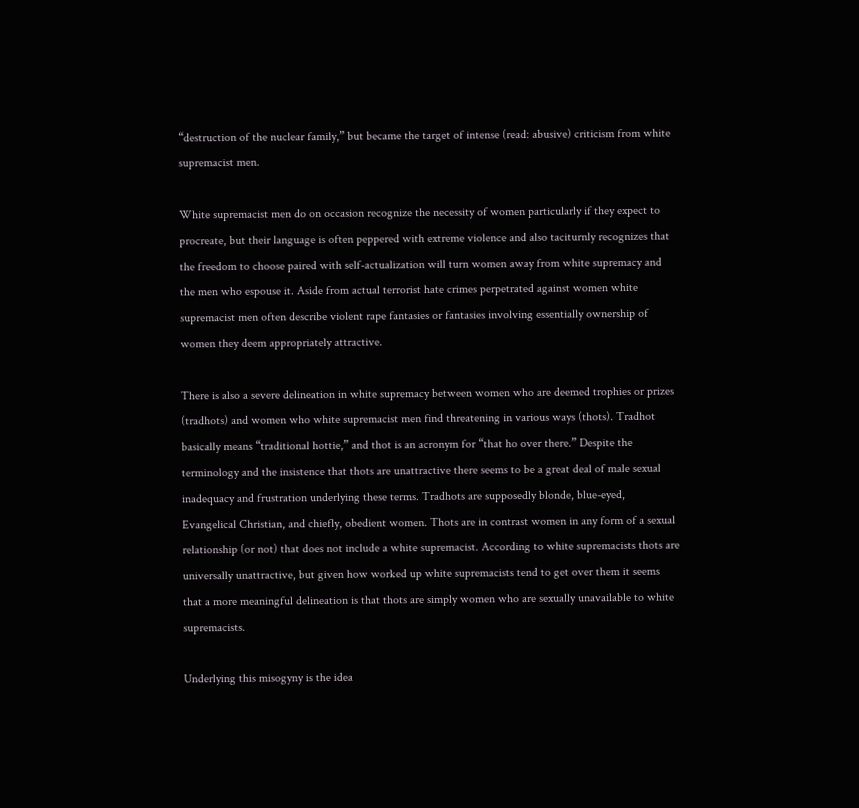“destruction of the nuclear family,” but became the target of intense (read: abusive) criticism from white supremacist men.

White supremacist men do on occasion recognize the necessity of women particularly if they expect to procreate, but their language is often peppered with extreme violence and also taciturnly recognizes that the freedom to choose paired with self-actualization will turn women away from white supremacy and the men who espouse it. Aside from actual terrorist hate crimes perpetrated against women white supremacist men often describe violent rape fantasies or fantasies involving essentially ownership of women they deem appropriately attractive.

There is also a severe delineation in white supremacy between women who are deemed trophies or prizes (tradhots) and women who white supremacist men find threatening in various ways (thots). Tradhot basically means “traditional hottie,” and thot is an acronym for “that ho over there.” Despite the terminology and the insistence that thots are unattractive there seems to be a great deal of male sexual inadequacy and frustration underlying these terms. Tradhots are supposedly blonde, blue-eyed, Evangelical Christian, and chiefly, obedient women. Thots are in contrast women in any form of a sexual relationship (or not) that does not include a white supremacist. According to white supremacists thots are universally unattractive, but given how worked up white supremacists tend to get over them it seems that a more meaningful delineation is that thots are simply women who are sexually unavailable to white supremacists.

Underlying this misogyny is the idea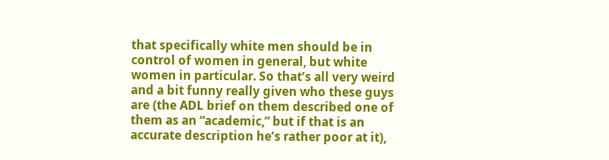that specifically white men should be in control of women in general, but white women in particular. So that’s all very weird and a bit funny really given who these guys are (the ADL brief on them described one of them as an “academic,” but if that is an accurate description he’s rather poor at it),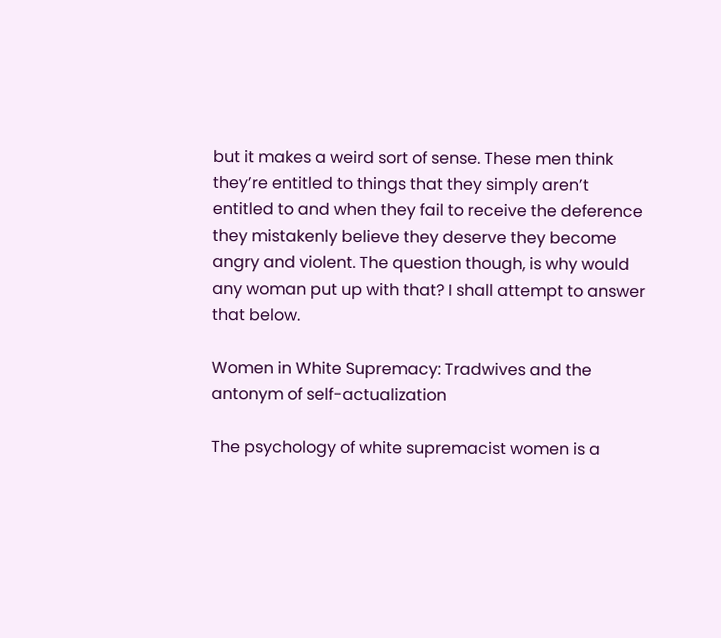but it makes a weird sort of sense. These men think they’re entitled to things that they simply aren’t entitled to and when they fail to receive the deference they mistakenly believe they deserve they become angry and violent. The question though, is why would any woman put up with that? I shall attempt to answer that below.

Women in White Supremacy: Tradwives and the antonym of self-actualization

The psychology of white supremacist women is a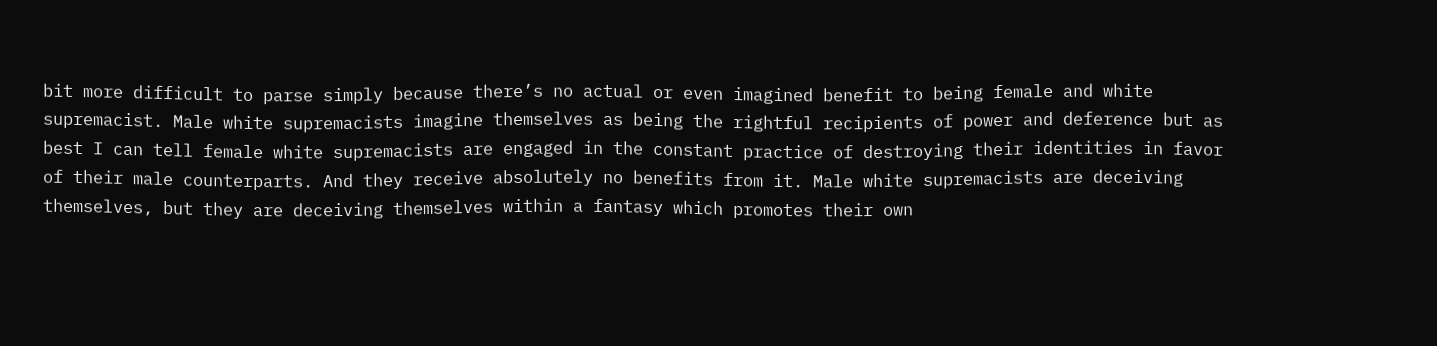bit more difficult to parse simply because there’s no actual or even imagined benefit to being female and white supremacist. Male white supremacists imagine themselves as being the rightful recipients of power and deference but as best I can tell female white supremacists are engaged in the constant practice of destroying their identities in favor of their male counterparts. And they receive absolutely no benefits from it. Male white supremacists are deceiving themselves, but they are deceiving themselves within a fantasy which promotes their own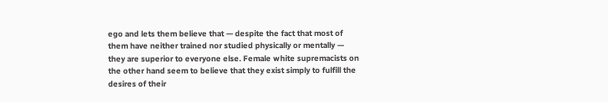ego and lets them believe that — despite the fact that most of them have neither trained nor studied physically or mentally — they are superior to everyone else. Female white supremacists on the other hand seem to believe that they exist simply to fulfill the desires of their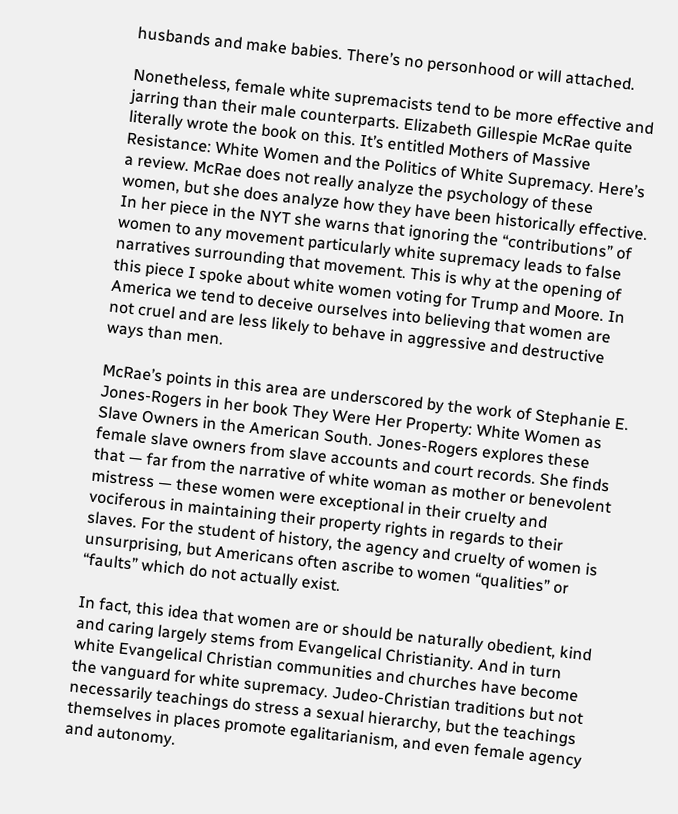husbands and make babies. There’s no personhood or will attached.

Nonetheless, female white supremacists tend to be more effective and jarring than their male counterparts. Elizabeth Gillespie McRae quite literally wrote the book on this. It’s entitled Mothers of Massive Resistance: White Women and the Politics of White Supremacy. Here’s a review. McRae does not really analyze the psychology of these women, but she does analyze how they have been historically effective. In her piece in the NYT she warns that ignoring the “contributions” of women to any movement particularly white supremacy leads to false narratives surrounding that movement. This is why at the opening of this piece I spoke about white women voting for Trump and Moore. In America we tend to deceive ourselves into believing that women are not cruel and are less likely to behave in aggressive and destructive ways than men.

McRae’s points in this area are underscored by the work of Stephanie E. Jones-Rogers in her book They Were Her Property: White Women as Slave Owners in the American South. Jones-Rogers explores these female slave owners from slave accounts and court records. She finds that — far from the narrative of white woman as mother or benevolent mistress — these women were exceptional in their cruelty and vociferous in maintaining their property rights in regards to their slaves. For the student of history, the agency and cruelty of women is unsurprising, but Americans often ascribe to women “qualities” or “faults” which do not actually exist.

In fact, this idea that women are or should be naturally obedient, kind and caring largely stems from Evangelical Christianity. And in turn white Evangelical Christian communities and churches have become the vanguard for white supremacy. Judeo-Christian traditions but not necessarily teachings do stress a sexual hierarchy, but the teachings themselves in places promote egalitarianism, and even female agency and autonomy.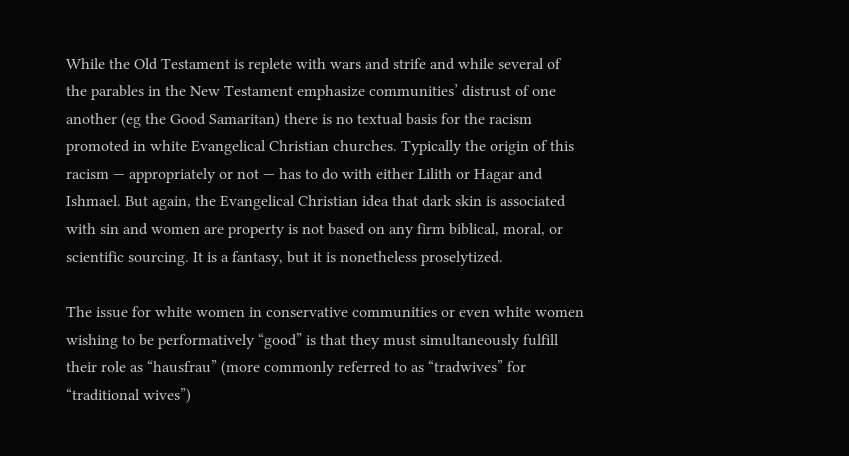While the Old Testament is replete with wars and strife and while several of the parables in the New Testament emphasize communities’ distrust of one another (eg the Good Samaritan) there is no textual basis for the racism promoted in white Evangelical Christian churches. Typically the origin of this racism — appropriately or not — has to do with either Lilith or Hagar and Ishmael. But again, the Evangelical Christian idea that dark skin is associated with sin and women are property is not based on any firm biblical, moral, or scientific sourcing. It is a fantasy, but it is nonetheless proselytized.

The issue for white women in conservative communities or even white women wishing to be performatively “good” is that they must simultaneously fulfill their role as “hausfrau” (more commonly referred to as “tradwives” for “traditional wives”)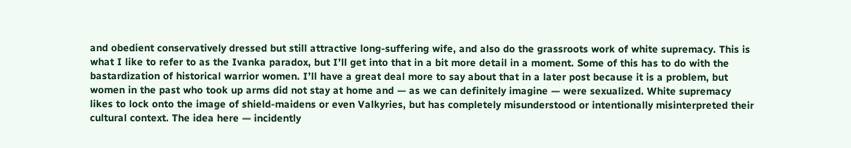and obedient conservatively dressed but still attractive long-suffering wife, and also do the grassroots work of white supremacy. This is what I like to refer to as the Ivanka paradox, but I’ll get into that in a bit more detail in a moment. Some of this has to do with the bastardization of historical warrior women. I’ll have a great deal more to say about that in a later post because it is a problem, but women in the past who took up arms did not stay at home and — as we can definitely imagine — were sexualized. White supremacy likes to lock onto the image of shield-maidens or even Valkyries, but has completely misunderstood or intentionally misinterpreted their cultural context. The idea here — incidently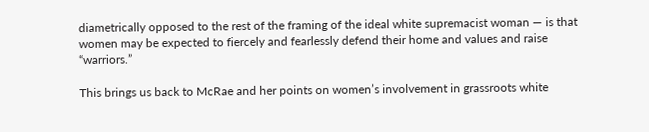diametrically opposed to the rest of the framing of the ideal white supremacist woman — is that women may be expected to fiercely and fearlessly defend their home and values and raise “warriors.”

This brings us back to McRae and her points on women’s involvement in grassroots white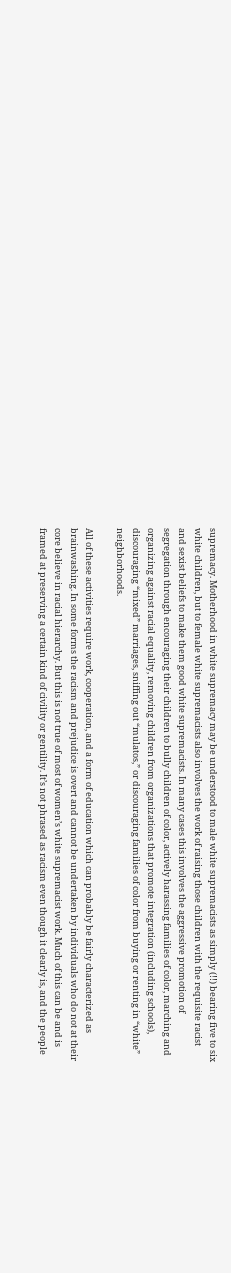supremacy. Motherhood in white supremacy may be understood to male white supremacists as simply (!!) bearing five to six white children, but to female white supremacists also involves the work of raising those children with the requisite racist and sexist beliefs to make them good white supremacists. In many cases this involves the aggressive promotion of segregation through encouraging their children to bully children of color, actively harassing families of color, marching and organizing against racial equality, removing children from organizations that promote integration (including schools), discouraging “mixed” marriages, sniffing out “mulatos,” or discouraging families of color from buying or renting in “white” neighborhoods.

All of these activities require work, cooperation, and a form of education which can probably be fairly characterized as brainwashing. In some forms the racism and prejudice is overt and cannot be undertaken by individuals who do not at their core believe in racial hierarchy. But this is not true of most of women’s white supremacist work. Much of this can be and is framed at preserving a certain kind of civility or gentility. It’s not phrased as racism even though it clearly is, and the people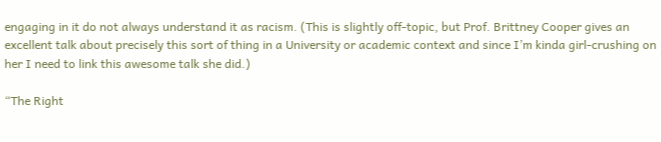engaging in it do not always understand it as racism. (This is slightly off-topic, but Prof. Brittney Cooper gives an excellent talk about precisely this sort of thing in a University or academic context and since I’m kinda girl-crushing on her I need to link this awesome talk she did.)

“The Right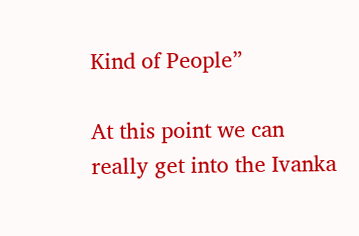Kind of People”

At this point we can really get into the Ivanka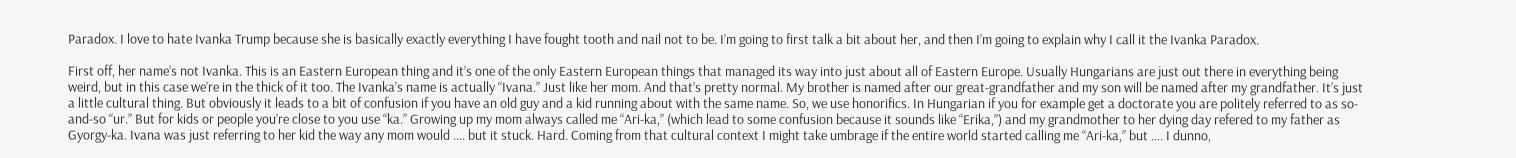Paradox. I love to hate Ivanka Trump because she is basically exactly everything I have fought tooth and nail not to be. I’m going to first talk a bit about her, and then I’m going to explain why I call it the Ivanka Paradox.

First off, her name’s not Ivanka. This is an Eastern European thing and it’s one of the only Eastern European things that managed its way into just about all of Eastern Europe. Usually Hungarians are just out there in everything being weird, but in this case we’re in the thick of it too. The Ivanka’s name is actually “Ivana.” Just like her mom. And that’s pretty normal. My brother is named after our great-grandfather and my son will be named after my grandfather. It’s just a little cultural thing. But obviously it leads to a bit of confusion if you have an old guy and a kid running about with the same name. So, we use honorifics. In Hungarian if you for example get a doctorate you are politely referred to as so-and-so “ur.” But for kids or people you’re close to you use “ka.” Growing up my mom always called me “Ari-ka,” (which lead to some confusion because it sounds like “Erika,”) and my grandmother to her dying day refered to my father as Gyorgy-ka. Ivana was just referring to her kid the way any mom would …. but it stuck. Hard. Coming from that cultural context I might take umbrage if the entire world started calling me “Ari-ka,” but …. I dunno,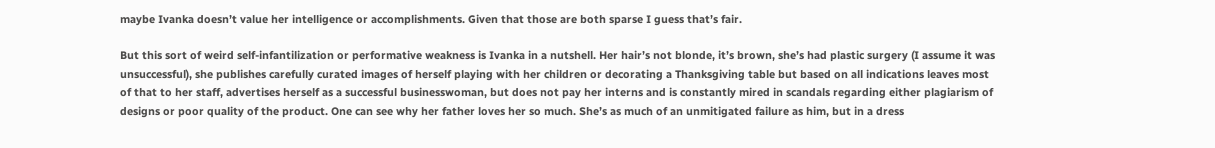maybe Ivanka doesn’t value her intelligence or accomplishments. Given that those are both sparse I guess that’s fair.

But this sort of weird self-infantilization or performative weakness is Ivanka in a nutshell. Her hair’s not blonde, it’s brown, she’s had plastic surgery (I assume it was unsuccessful), she publishes carefully curated images of herself playing with her children or decorating a Thanksgiving table but based on all indications leaves most of that to her staff, advertises herself as a successful businesswoman, but does not pay her interns and is constantly mired in scandals regarding either plagiarism of designs or poor quality of the product. One can see why her father loves her so much. She’s as much of an unmitigated failure as him, but in a dress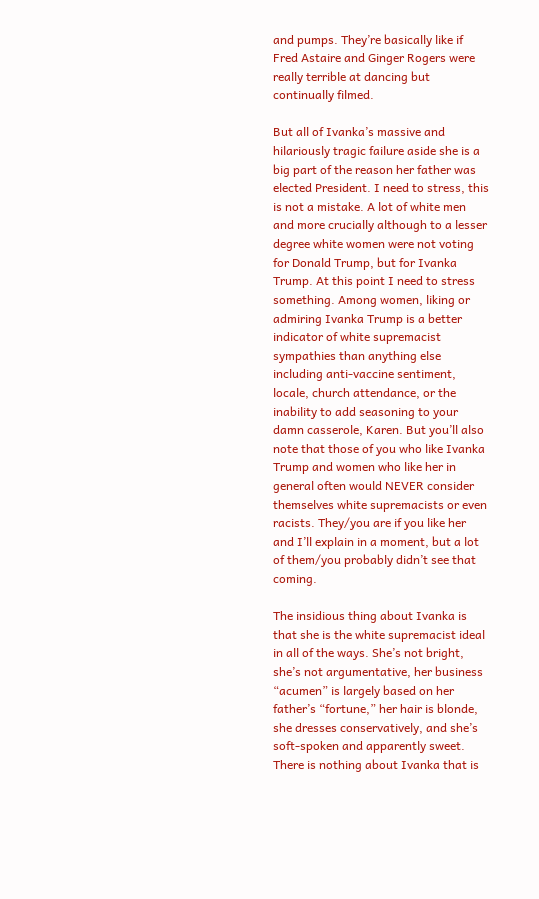and pumps. They’re basically like if Fred Astaire and Ginger Rogers were really terrible at dancing but continually filmed.

But all of Ivanka’s massive and hilariously tragic failure aside she is a big part of the reason her father was elected President. I need to stress, this is not a mistake. A lot of white men and more crucially although to a lesser degree white women were not voting for Donald Trump, but for Ivanka Trump. At this point I need to stress something. Among women, liking or admiring Ivanka Trump is a better indicator of white supremacist sympathies than anything else including anti-vaccine sentiment, locale, church attendance, or the inability to add seasoning to your damn casserole, Karen. But you’ll also note that those of you who like Ivanka Trump and women who like her in general often would NEVER consider themselves white supremacists or even racists. They/you are if you like her and I’ll explain in a moment, but a lot of them/you probably didn’t see that coming.

The insidious thing about Ivanka is that she is the white supremacist ideal in all of the ways. She’s not bright, she’s not argumentative, her business “acumen” is largely based on her father’s “fortune,” her hair is blonde, she dresses conservatively, and she’s soft-spoken and apparently sweet. There is nothing about Ivanka that is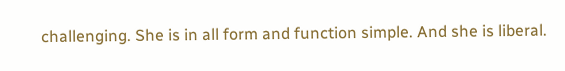challenging. She is in all form and function simple. And she is liberal.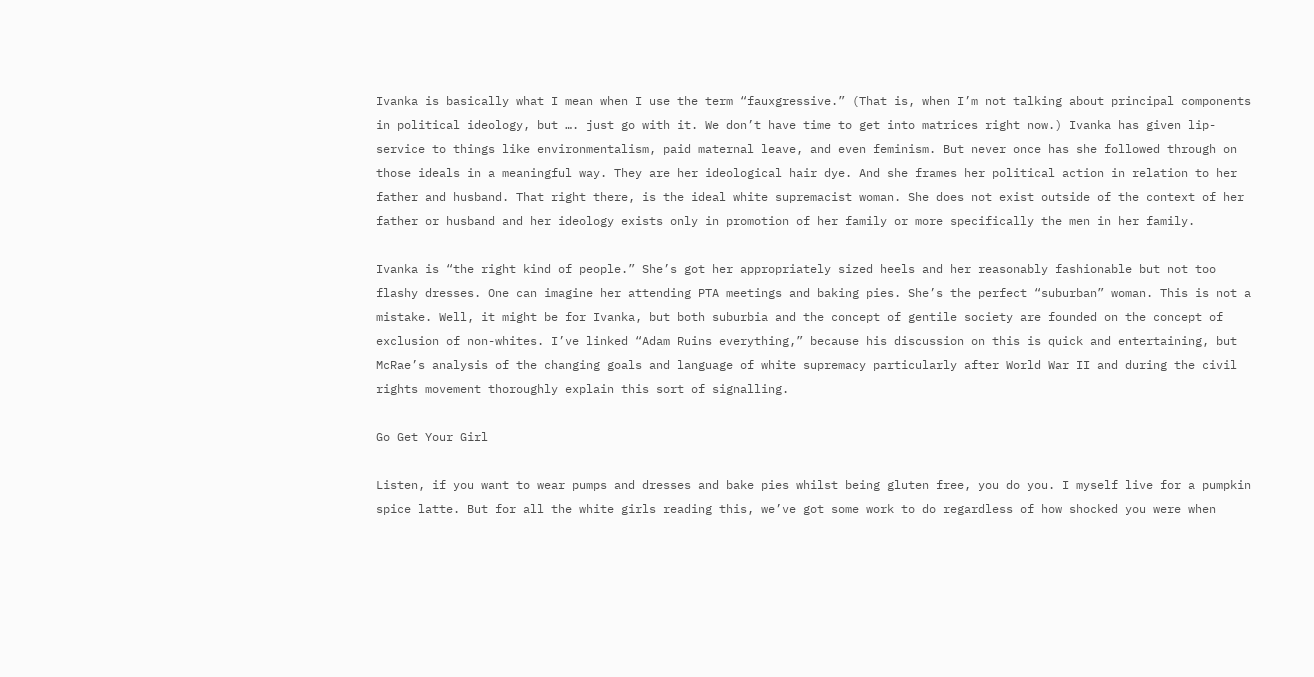Ivanka is basically what I mean when I use the term “fauxgressive.” (That is, when I’m not talking about principal components in political ideology, but …. just go with it. We don’t have time to get into matrices right now.) Ivanka has given lip-service to things like environmentalism, paid maternal leave, and even feminism. But never once has she followed through on those ideals in a meaningful way. They are her ideological hair dye. And she frames her political action in relation to her father and husband. That right there, is the ideal white supremacist woman. She does not exist outside of the context of her father or husband and her ideology exists only in promotion of her family or more specifically the men in her family.

Ivanka is “the right kind of people.” She’s got her appropriately sized heels and her reasonably fashionable but not too flashy dresses. One can imagine her attending PTA meetings and baking pies. She’s the perfect “suburban” woman. This is not a mistake. Well, it might be for Ivanka, but both suburbia and the concept of gentile society are founded on the concept of exclusion of non-whites. I’ve linked “Adam Ruins everything,” because his discussion on this is quick and entertaining, but McRae’s analysis of the changing goals and language of white supremacy particularly after World War II and during the civil rights movement thoroughly explain this sort of signalling.

Go Get Your Girl

Listen, if you want to wear pumps and dresses and bake pies whilst being gluten free, you do you. I myself live for a pumpkin spice latte. But for all the white girls reading this, we’ve got some work to do regardless of how shocked you were when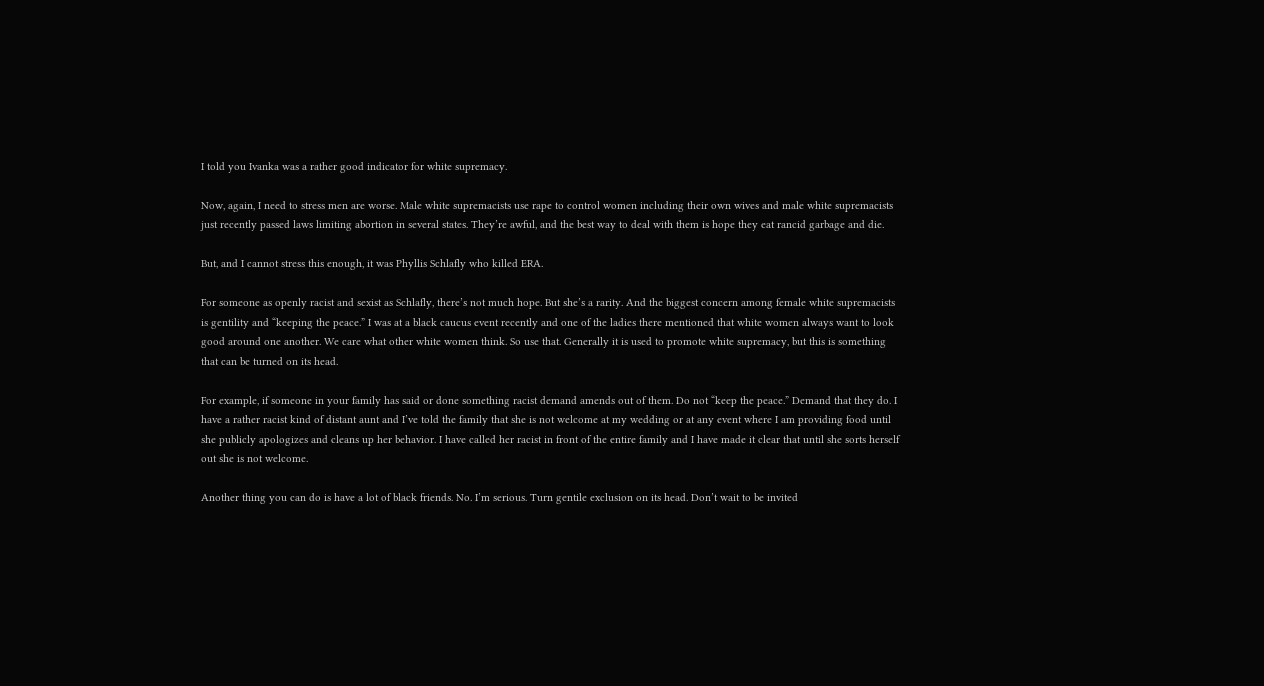I told you Ivanka was a rather good indicator for white supremacy.

Now, again, I need to stress men are worse. Male white supremacists use rape to control women including their own wives and male white supremacists just recently passed laws limiting abortion in several states. They’re awful, and the best way to deal with them is hope they eat rancid garbage and die.

But, and I cannot stress this enough, it was Phyllis Schlafly who killed ERA.

For someone as openly racist and sexist as Schlafly, there’s not much hope. But she’s a rarity. And the biggest concern among female white supremacists is gentility and “keeping the peace.” I was at a black caucus event recently and one of the ladies there mentioned that white women always want to look good around one another. We care what other white women think. So use that. Generally it is used to promote white supremacy, but this is something that can be turned on its head.

For example, if someone in your family has said or done something racist demand amends out of them. Do not “keep the peace.” Demand that they do. I have a rather racist kind of distant aunt and I’ve told the family that she is not welcome at my wedding or at any event where I am providing food until she publicly apologizes and cleans up her behavior. I have called her racist in front of the entire family and I have made it clear that until she sorts herself out she is not welcome.

Another thing you can do is have a lot of black friends. No. I’m serious. Turn gentile exclusion on its head. Don’t wait to be invited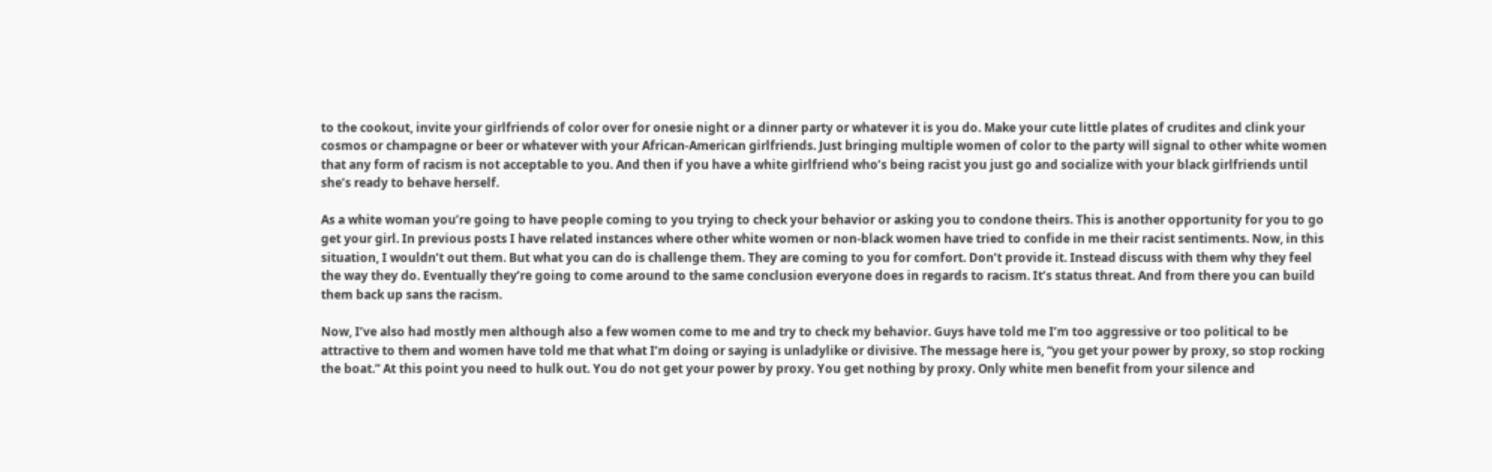to the cookout, invite your girlfriends of color over for onesie night or a dinner party or whatever it is you do. Make your cute little plates of crudites and clink your cosmos or champagne or beer or whatever with your African-American girlfriends. Just bringing multiple women of color to the party will signal to other white women that any form of racism is not acceptable to you. And then if you have a white girlfriend who’s being racist you just go and socialize with your black girlfriends until she’s ready to behave herself.

As a white woman you’re going to have people coming to you trying to check your behavior or asking you to condone theirs. This is another opportunity for you to go get your girl. In previous posts I have related instances where other white women or non-black women have tried to confide in me their racist sentiments. Now, in this situation, I wouldn’t out them. But what you can do is challenge them. They are coming to you for comfort. Don’t provide it. Instead discuss with them why they feel the way they do. Eventually they’re going to come around to the same conclusion everyone does in regards to racism. It’s status threat. And from there you can build them back up sans the racism.

Now, I’ve also had mostly men although also a few women come to me and try to check my behavior. Guys have told me I’m too aggressive or too political to be attractive to them and women have told me that what I’m doing or saying is unladylike or divisive. The message here is, “you get your power by proxy, so stop rocking the boat.” At this point you need to hulk out. You do not get your power by proxy. You get nothing by proxy. Only white men benefit from your silence and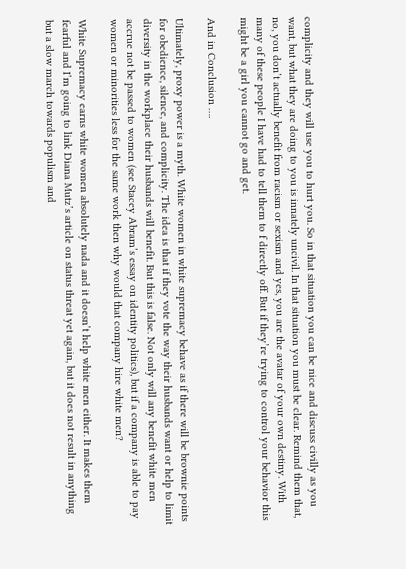complicity and they will use you to hurt you. So in that situation you can be nice and discuss civilly as you want, but what they are doing to you is innately uncivil. In that situation you must be clear. Remind them that, no, you don’t actually benefit from racism or sexism and yes, you are the avatar of your own destiny. With many of these people I have had to tell them to f directly off. But if they’re trying to control your behavior this might be a girl you cannot go and get.

And in Conclusion ….

Ultimately, proxy power is a myth. White women in white supremacy behave as if there will be brownie points for obedience, silence, and complicity. The idea is that if they vote the way their husbands want or help to limit diversity in the workplace their husbands will benefit. But this is false. Not only will any benefit white men accrue not be passed to women (see Stacey Abram’s essay on identity politics), but if a company is able to pay women or minorities less for the same work then why would that company hire white men?

White Supremacy earns white women absolutely nada and it doesn’t help white men either. It makes them fearful and I’m going to link Diana Mutz’s article on status threat yet again, but it does not result in anything but a slow march towards populism and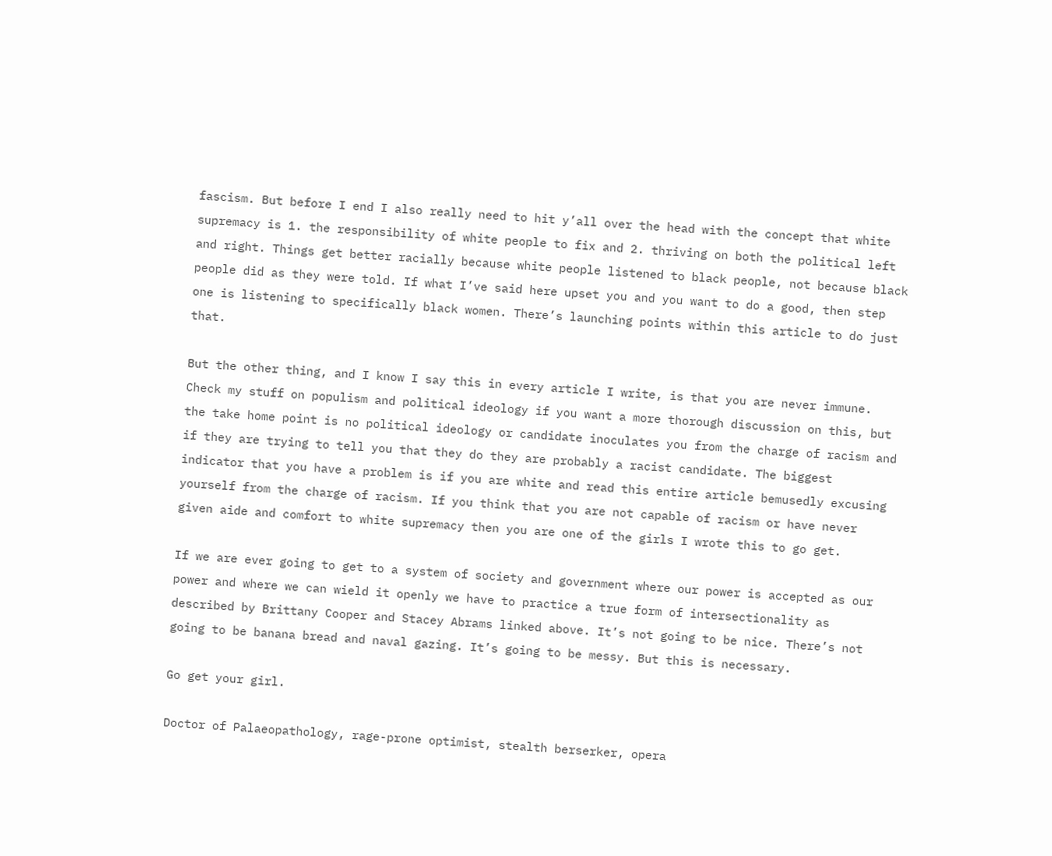fascism. But before I end I also really need to hit y’all over the head with the concept that white supremacy is 1. the responsibility of white people to fix and 2. thriving on both the political left and right. Things get better racially because white people listened to black people, not because black people did as they were told. If what I’ve said here upset you and you want to do a good, then step one is listening to specifically black women. There’s launching points within this article to do just that.

But the other thing, and I know I say this in every article I write, is that you are never immune. Check my stuff on populism and political ideology if you want a more thorough discussion on this, but the take home point is no political ideology or candidate inoculates you from the charge of racism and if they are trying to tell you that they do they are probably a racist candidate. The biggest indicator that you have a problem is if you are white and read this entire article bemusedly excusing yourself from the charge of racism. If you think that you are not capable of racism or have never given aide and comfort to white supremacy then you are one of the girls I wrote this to go get.

If we are ever going to get to a system of society and government where our power is accepted as our power and where we can wield it openly we have to practice a true form of intersectionality as described by Brittany Cooper and Stacey Abrams linked above. It’s not going to be nice. There’s not going to be banana bread and naval gazing. It’s going to be messy. But this is necessary.

Go get your girl.

Doctor of Palaeopathology, rage-prone optimist, stealth berserker, opera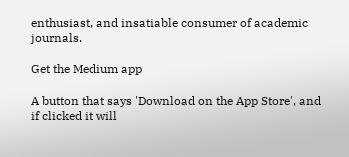enthusiast, and insatiable consumer of academic journals.

Get the Medium app

A button that says 'Download on the App Store', and if clicked it will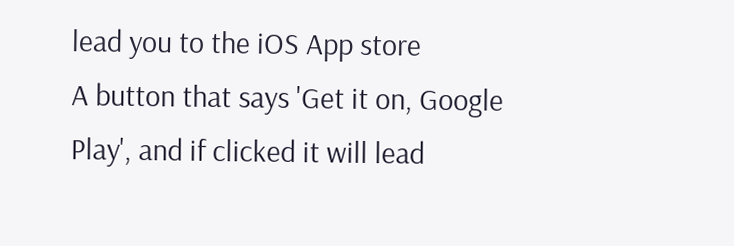lead you to the iOS App store
A button that says 'Get it on, Google Play', and if clicked it will lead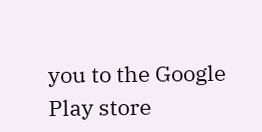you to the Google Play store